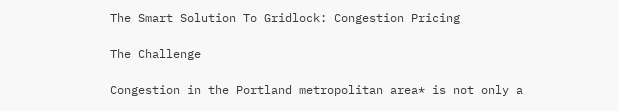The Smart Solution To Gridlock: Congestion Pricing

The Challenge

Congestion in the Portland metropolitan area* is not only a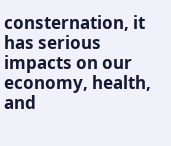consternation, it has serious impacts on our economy, health, and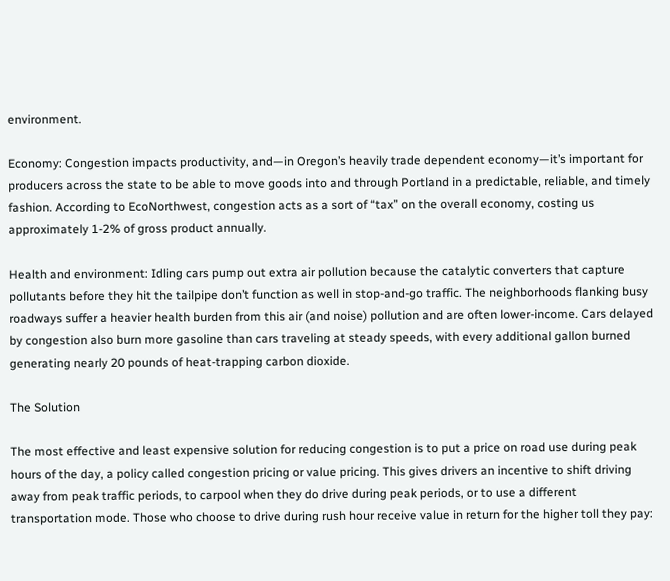environment.

Economy: Congestion impacts productivity, and—in Oregon’s heavily trade dependent economy—it’s important for producers across the state to be able to move goods into and through Portland in a predictable, reliable, and timely fashion. According to EcoNorthwest, congestion acts as a sort of “tax” on the overall economy, costing us approximately 1-2% of gross product annually.

Health and environment: Idling cars pump out extra air pollution because the catalytic converters that capture pollutants before they hit the tailpipe don’t function as well in stop-and-go traffic. The neighborhoods flanking busy roadways suffer a heavier health burden from this air (and noise) pollution and are often lower-income. Cars delayed by congestion also burn more gasoline than cars traveling at steady speeds, with every additional gallon burned generating nearly 20 pounds of heat-trapping carbon dioxide.

The Solution

The most effective and least expensive solution for reducing congestion is to put a price on road use during peak hours of the day, a policy called congestion pricing or value pricing. This gives drivers an incentive to shift driving away from peak traffic periods, to carpool when they do drive during peak periods, or to use a different transportation mode. Those who choose to drive during rush hour receive value in return for the higher toll they pay: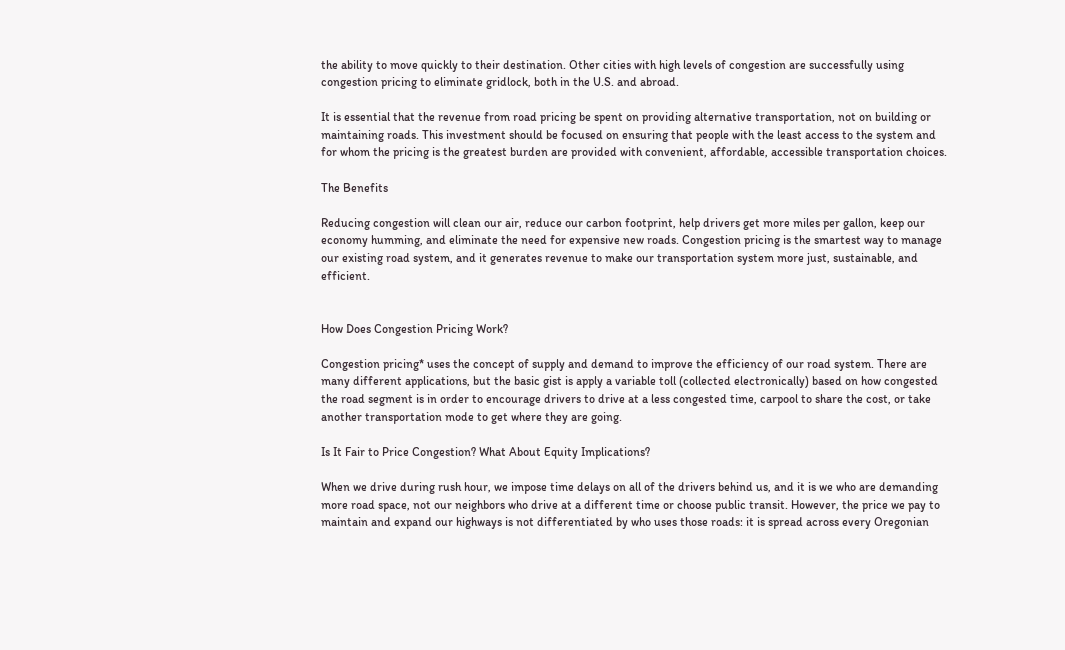the ability to move quickly to their destination. Other cities with high levels of congestion are successfully using congestion pricing to eliminate gridlock, both in the U.S. and abroad.

It is essential that the revenue from road pricing be spent on providing alternative transportation, not on building or maintaining roads. This investment should be focused on ensuring that people with the least access to the system and for whom the pricing is the greatest burden are provided with convenient, affordable, accessible transportation choices.

The Benefits

Reducing congestion will clean our air, reduce our carbon footprint, help drivers get more miles per gallon, keep our economy humming, and eliminate the need for expensive new roads. Congestion pricing is the smartest way to manage our existing road system, and it generates revenue to make our transportation system more just, sustainable, and efficient.


How Does Congestion Pricing Work?

Congestion pricing* uses the concept of supply and demand to improve the efficiency of our road system. There are many different applications, but the basic gist is apply a variable toll (collected electronically) based on how congested the road segment is in order to encourage drivers to drive at a less congested time, carpool to share the cost, or take another transportation mode to get where they are going.

Is It Fair to Price Congestion? What About Equity Implications?

When we drive during rush hour, we impose time delays on all of the drivers behind us, and it is we who are demanding more road space, not our neighbors who drive at a different time or choose public transit. However, the price we pay to maintain and expand our highways is not differentiated by who uses those roads: it is spread across every Oregonian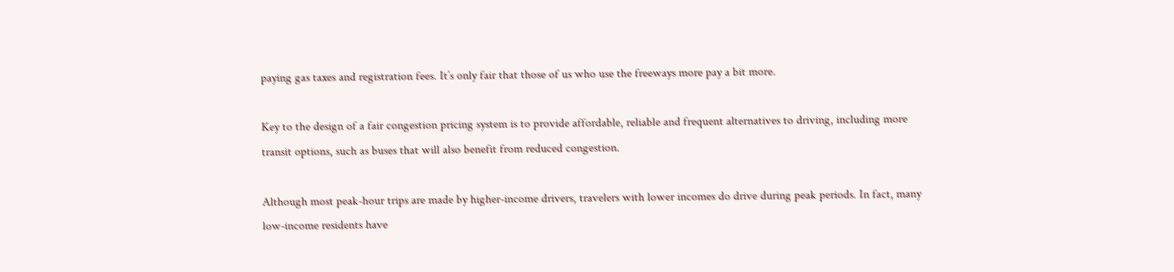paying gas taxes and registration fees. It’s only fair that those of us who use the freeways more pay a bit more.

Key to the design of a fair congestion pricing system is to provide affordable, reliable and frequent alternatives to driving, including more transit options, such as buses that will also benefit from reduced congestion.

Although most peak-hour trips are made by higher-income drivers, travelers with lower incomes do drive during peak periods. In fact, many low-income residents have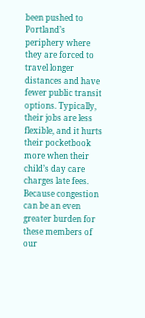been pushed to Portland’s periphery where they are forced to travel longer distances and have fewer public transit options. Typically, their jobs are less flexible, and it hurts their pocketbook more when their child’s day care charges late fees. Because congestion can be an even greater burden for these members of our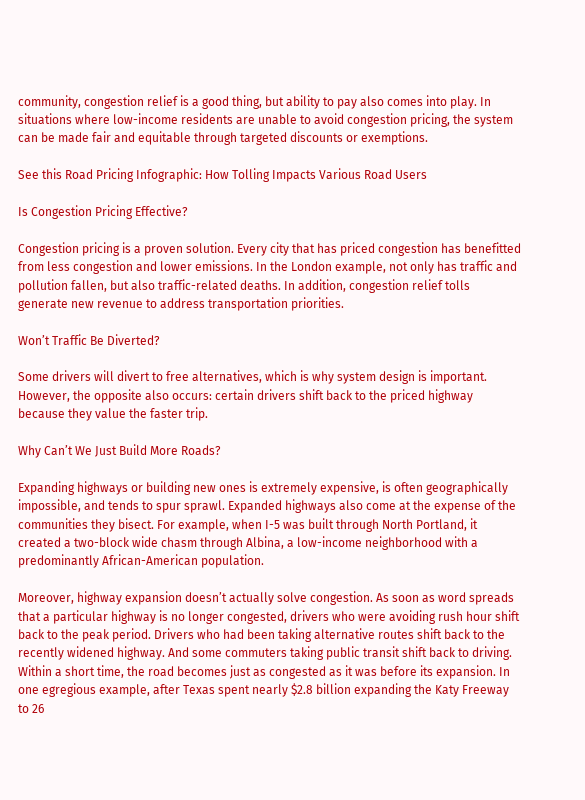community, congestion relief is a good thing, but ability to pay also comes into play. In situations where low-income residents are unable to avoid congestion pricing, the system can be made fair and equitable through targeted discounts or exemptions.

See this Road Pricing Infographic: How Tolling Impacts Various Road Users

Is Congestion Pricing Effective?

Congestion pricing is a proven solution. Every city that has priced congestion has benefitted from less congestion and lower emissions. In the London example, not only has traffic and pollution fallen, but also traffic-related deaths. In addition, congestion relief tolls generate new revenue to address transportation priorities.

Won’t Traffic Be Diverted?

Some drivers will divert to free alternatives, which is why system design is important. However, the opposite also occurs: certain drivers shift back to the priced highway because they value the faster trip.

Why Can’t We Just Build More Roads?

Expanding highways or building new ones is extremely expensive, is often geographically impossible, and tends to spur sprawl. Expanded highways also come at the expense of the communities they bisect. For example, when I-5 was built through North Portland, it created a two-block wide chasm through Albina, a low-income neighborhood with a predominantly African-American population.

Moreover, highway expansion doesn’t actually solve congestion. As soon as word spreads that a particular highway is no longer congested, drivers who were avoiding rush hour shift back to the peak period. Drivers who had been taking alternative routes shift back to the recently widened highway. And some commuters taking public transit shift back to driving. Within a short time, the road becomes just as congested as it was before its expansion. In one egregious example, after Texas spent nearly $2.8 billion expanding the Katy Freeway to 26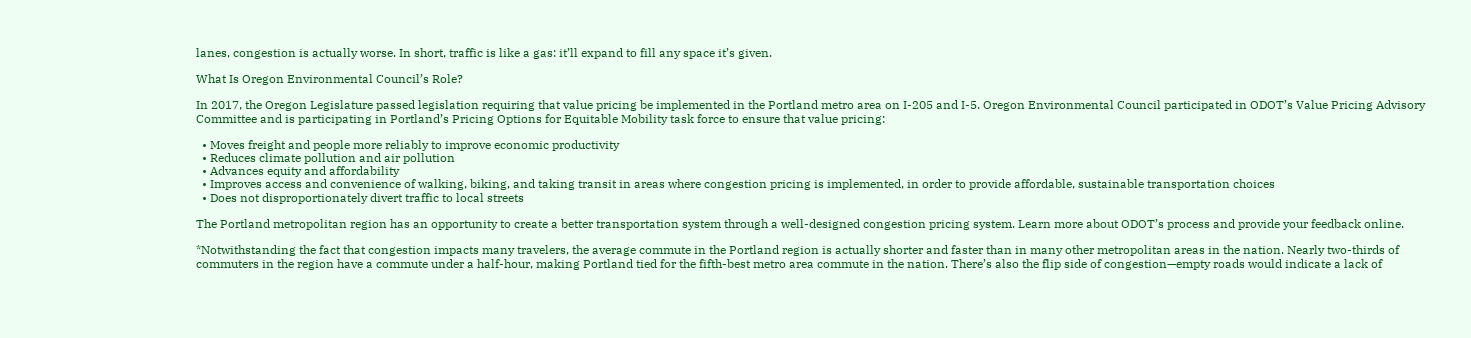lanes, congestion is actually worse. In short, traffic is like a gas: it’ll expand to fill any space it’s given.

What Is Oregon Environmental Council’s Role?

In 2017, the Oregon Legislature passed legislation requiring that value pricing be implemented in the Portland metro area on I-205 and I-5. Oregon Environmental Council participated in ODOT’s Value Pricing Advisory Committee and is participating in Portland’s Pricing Options for Equitable Mobility task force to ensure that value pricing:

  • Moves freight and people more reliably to improve economic productivity
  • Reduces climate pollution and air pollution
  • Advances equity and affordability
  • Improves access and convenience of walking, biking, and taking transit in areas where congestion pricing is implemented, in order to provide affordable, sustainable transportation choices
  • Does not disproportionately divert traffic to local streets

The Portland metropolitan region has an opportunity to create a better transportation system through a well-designed congestion pricing system. Learn more about ODOT’s process and provide your feedback online.

*Notwithstanding the fact that congestion impacts many travelers, the average commute in the Portland region is actually shorter and faster than in many other metropolitan areas in the nation. Nearly two-thirds of commuters in the region have a commute under a half-hour, making Portland tied for the fifth-best metro area commute in the nation. There’s also the flip side of congestion—empty roads would indicate a lack of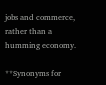jobs and commerce, rather than a humming economy.

**Synonyms for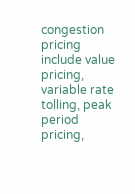congestion pricing include value pricing, variable rate tolling, peak period pricing,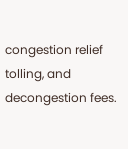congestion relief tolling, and decongestion fees.